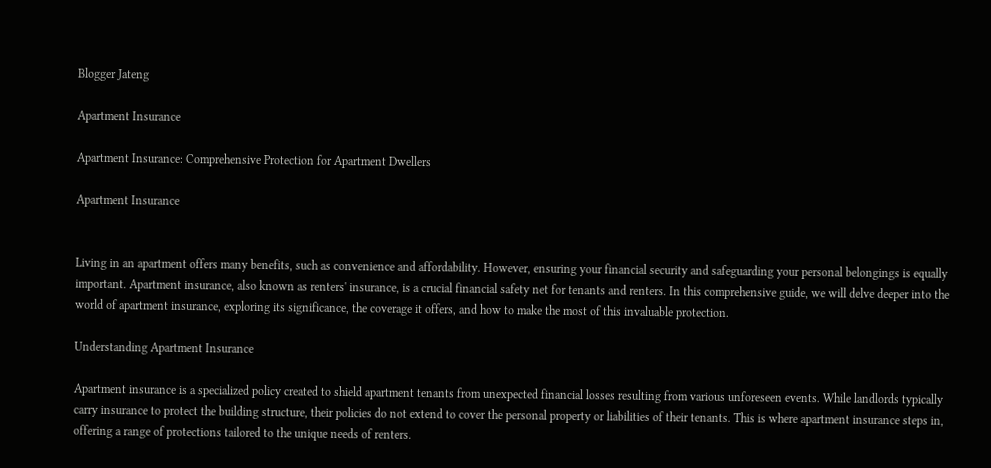Blogger Jateng

Apartment Insurance

Apartment Insurance: Comprehensive Protection for Apartment Dwellers

Apartment Insurance


Living in an apartment offers many benefits, such as convenience and affordability. However, ensuring your financial security and safeguarding your personal belongings is equally important. Apartment insurance, also known as renters' insurance, is a crucial financial safety net for tenants and renters. In this comprehensive guide, we will delve deeper into the world of apartment insurance, exploring its significance, the coverage it offers, and how to make the most of this invaluable protection.

Understanding Apartment Insurance

Apartment insurance is a specialized policy created to shield apartment tenants from unexpected financial losses resulting from various unforeseen events. While landlords typically carry insurance to protect the building structure, their policies do not extend to cover the personal property or liabilities of their tenants. This is where apartment insurance steps in, offering a range of protections tailored to the unique needs of renters.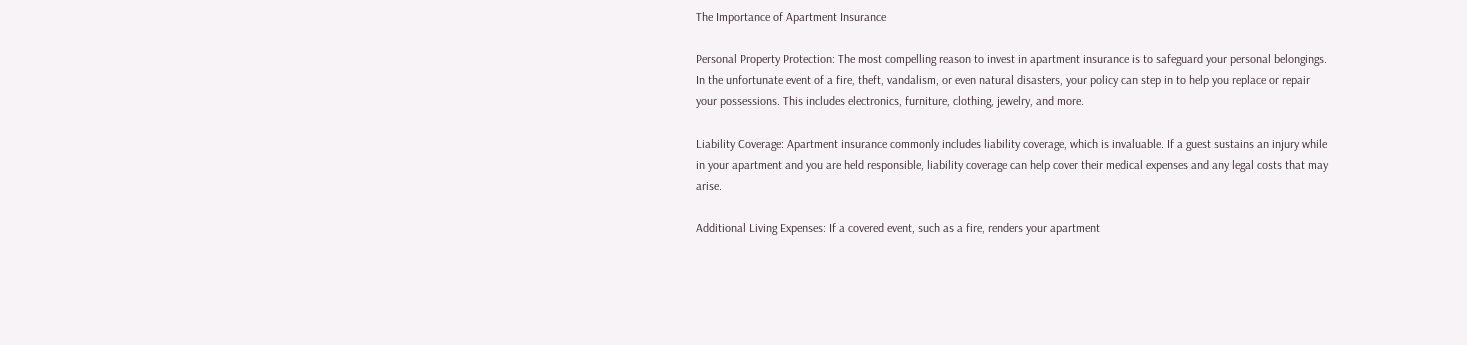The Importance of Apartment Insurance

Personal Property Protection: The most compelling reason to invest in apartment insurance is to safeguard your personal belongings. In the unfortunate event of a fire, theft, vandalism, or even natural disasters, your policy can step in to help you replace or repair your possessions. This includes electronics, furniture, clothing, jewelry, and more.

Liability Coverage: Apartment insurance commonly includes liability coverage, which is invaluable. If a guest sustains an injury while in your apartment and you are held responsible, liability coverage can help cover their medical expenses and any legal costs that may arise.

Additional Living Expenses: If a covered event, such as a fire, renders your apartment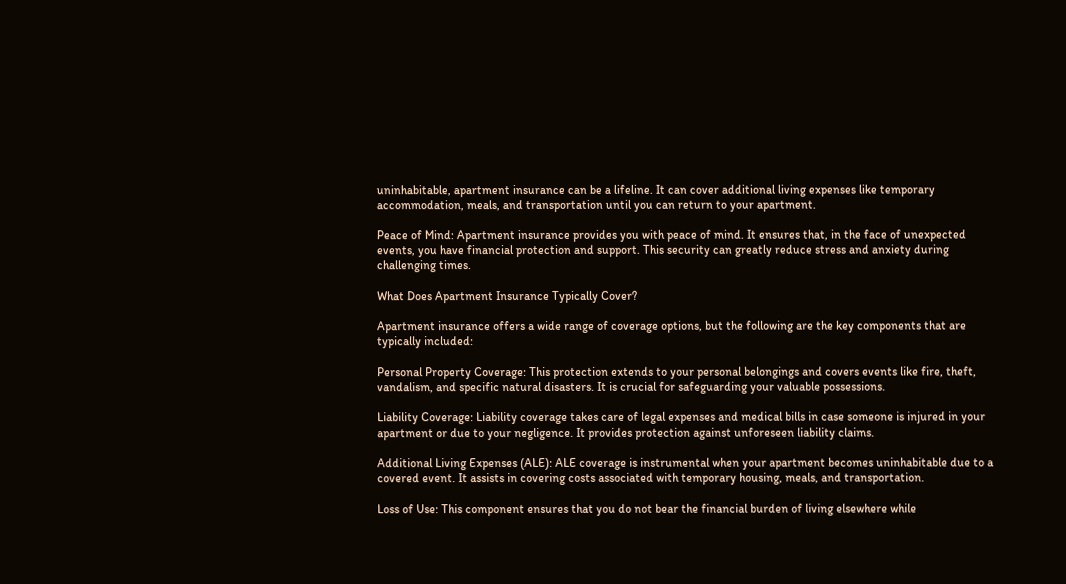uninhabitable, apartment insurance can be a lifeline. It can cover additional living expenses like temporary accommodation, meals, and transportation until you can return to your apartment.

Peace of Mind: Apartment insurance provides you with peace of mind. It ensures that, in the face of unexpected events, you have financial protection and support. This security can greatly reduce stress and anxiety during challenging times.

What Does Apartment Insurance Typically Cover?

Apartment insurance offers a wide range of coverage options, but the following are the key components that are typically included:

Personal Property Coverage: This protection extends to your personal belongings and covers events like fire, theft, vandalism, and specific natural disasters. It is crucial for safeguarding your valuable possessions.

Liability Coverage: Liability coverage takes care of legal expenses and medical bills in case someone is injured in your apartment or due to your negligence. It provides protection against unforeseen liability claims.

Additional Living Expenses (ALE): ALE coverage is instrumental when your apartment becomes uninhabitable due to a covered event. It assists in covering costs associated with temporary housing, meals, and transportation.

Loss of Use: This component ensures that you do not bear the financial burden of living elsewhere while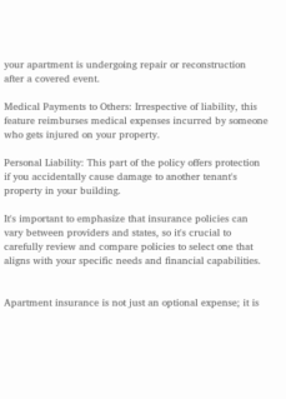your apartment is undergoing repair or reconstruction after a covered event.

Medical Payments to Others: Irrespective of liability, this feature reimburses medical expenses incurred by someone who gets injured on your property.

Personal Liability: This part of the policy offers protection if you accidentally cause damage to another tenant's property in your building.

It's important to emphasize that insurance policies can vary between providers and states, so it's crucial to carefully review and compare policies to select one that aligns with your specific needs and financial capabilities.


Apartment insurance is not just an optional expense; it is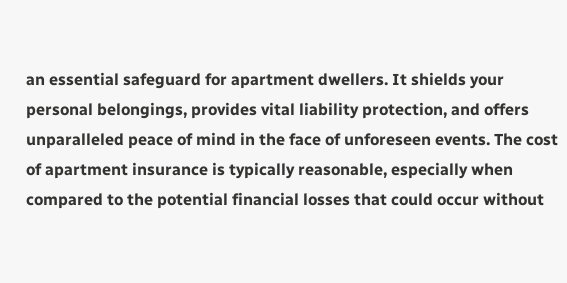an essential safeguard for apartment dwellers. It shields your personal belongings, provides vital liability protection, and offers unparalleled peace of mind in the face of unforeseen events. The cost of apartment insurance is typically reasonable, especially when compared to the potential financial losses that could occur without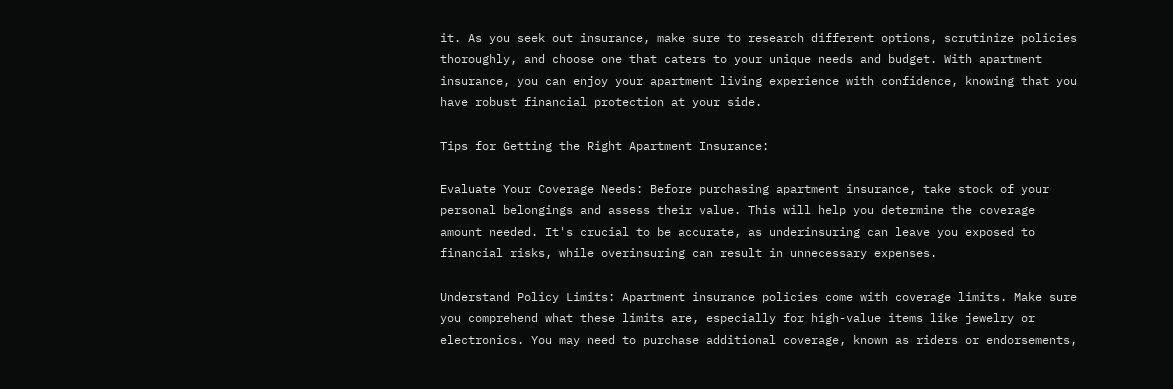it. As you seek out insurance, make sure to research different options, scrutinize policies thoroughly, and choose one that caters to your unique needs and budget. With apartment insurance, you can enjoy your apartment living experience with confidence, knowing that you have robust financial protection at your side.

Tips for Getting the Right Apartment Insurance:

Evaluate Your Coverage Needs: Before purchasing apartment insurance, take stock of your personal belongings and assess their value. This will help you determine the coverage amount needed. It's crucial to be accurate, as underinsuring can leave you exposed to financial risks, while overinsuring can result in unnecessary expenses.

Understand Policy Limits: Apartment insurance policies come with coverage limits. Make sure you comprehend what these limits are, especially for high-value items like jewelry or electronics. You may need to purchase additional coverage, known as riders or endorsements,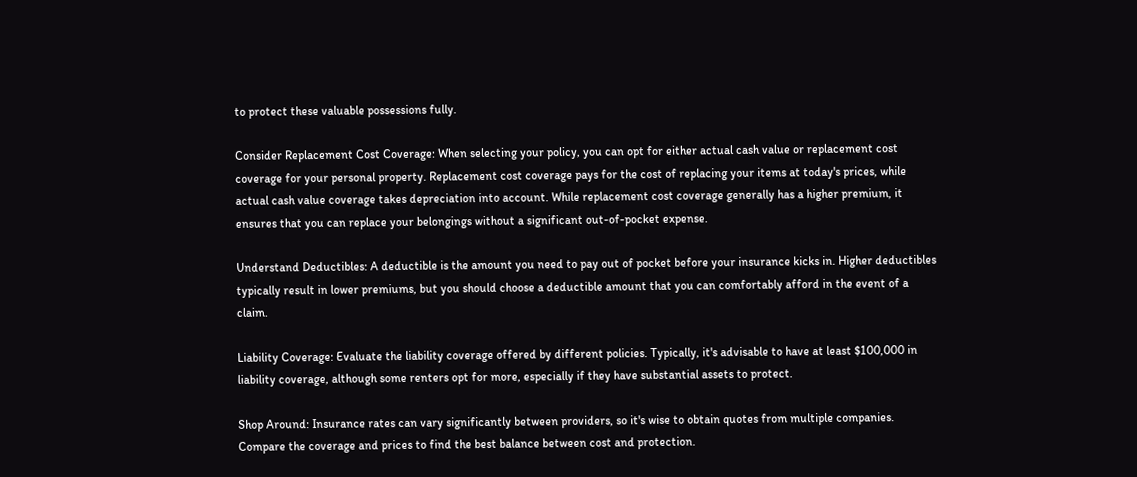to protect these valuable possessions fully.

Consider Replacement Cost Coverage: When selecting your policy, you can opt for either actual cash value or replacement cost coverage for your personal property. Replacement cost coverage pays for the cost of replacing your items at today's prices, while actual cash value coverage takes depreciation into account. While replacement cost coverage generally has a higher premium, it ensures that you can replace your belongings without a significant out-of-pocket expense.

Understand Deductibles: A deductible is the amount you need to pay out of pocket before your insurance kicks in. Higher deductibles typically result in lower premiums, but you should choose a deductible amount that you can comfortably afford in the event of a claim.

Liability Coverage: Evaluate the liability coverage offered by different policies. Typically, it's advisable to have at least $100,000 in liability coverage, although some renters opt for more, especially if they have substantial assets to protect.

Shop Around: Insurance rates can vary significantly between providers, so it's wise to obtain quotes from multiple companies. Compare the coverage and prices to find the best balance between cost and protection.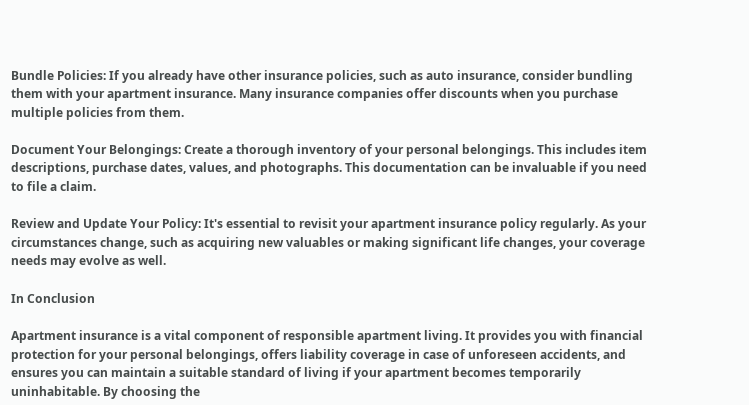Bundle Policies: If you already have other insurance policies, such as auto insurance, consider bundling them with your apartment insurance. Many insurance companies offer discounts when you purchase multiple policies from them.

Document Your Belongings: Create a thorough inventory of your personal belongings. This includes item descriptions, purchase dates, values, and photographs. This documentation can be invaluable if you need to file a claim.

Review and Update Your Policy: It's essential to revisit your apartment insurance policy regularly. As your circumstances change, such as acquiring new valuables or making significant life changes, your coverage needs may evolve as well.

In Conclusion

Apartment insurance is a vital component of responsible apartment living. It provides you with financial protection for your personal belongings, offers liability coverage in case of unforeseen accidents, and ensures you can maintain a suitable standard of living if your apartment becomes temporarily uninhabitable. By choosing the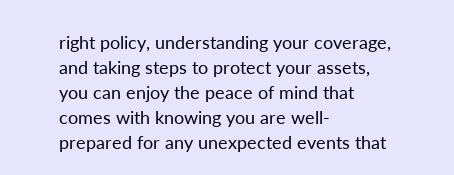right policy, understanding your coverage, and taking steps to protect your assets, you can enjoy the peace of mind that comes with knowing you are well-prepared for any unexpected events that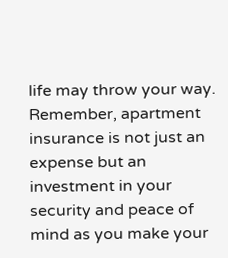life may throw your way. Remember, apartment insurance is not just an expense but an investment in your security and peace of mind as you make your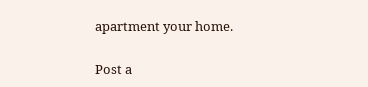apartment your home.

Post a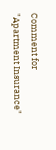Comment for "Apartment Insurance"